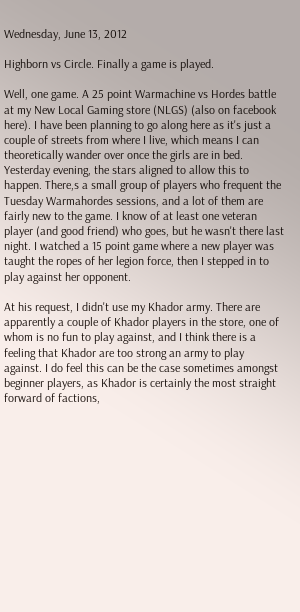Wednesday, June 13, 2012

Highborn vs Circle. Finally a game is played.

Well, one game. A 25 point Warmachine vs Hordes battle at my New Local Gaming store (NLGS) (also on facebook here). I have been planning to go along here as it's just a couple of streets from where I live, which means I can theoretically wander over once the girls are in bed. Yesterday evening, the stars aligned to allow this to happen. There,s a small group of players who frequent the Tuesday Warmahordes sessions, and a lot of them are fairly new to the game. I know of at least one veteran player (and good friend) who goes, but he wasn't there last night. I watched a 15 point game where a new player was taught the ropes of her legion force, then I stepped in to play against her opponent.

At his request, I didn't use my Khador army. There are apparently a couple of Khador players in the store, one of whom is no fun to play against, and I think there is a feeling that Khador are too strong an army to play against. I do feel this can be the case sometimes amongst beginner players, as Khador is certainly the most straight forward of factions,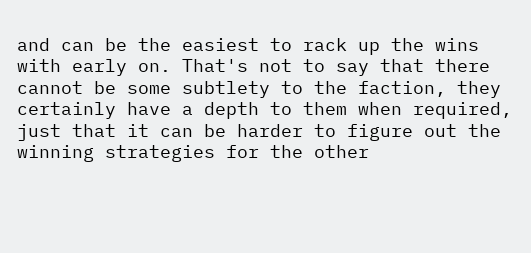and can be the easiest to rack up the wins with early on. That's not to say that there cannot be some subtlety to the faction, they certainly have a depth to them when required, just that it can be harder to figure out the winning strategies for the other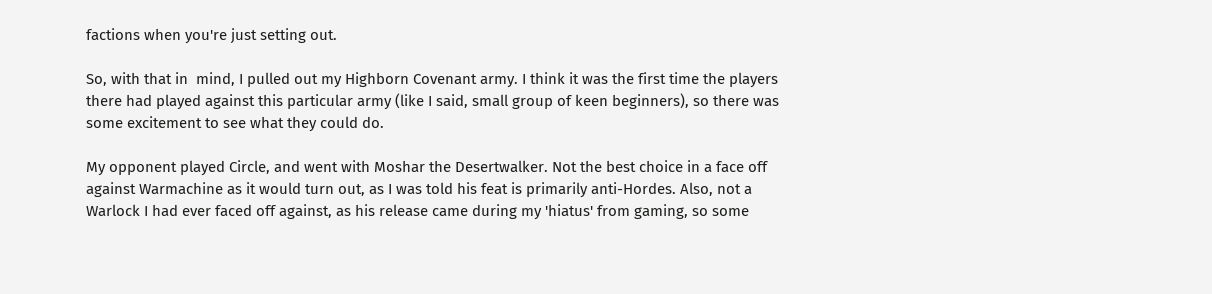factions when you're just setting out.

So, with that in  mind, I pulled out my Highborn Covenant army. I think it was the first time the players there had played against this particular army (like I said, small group of keen beginners), so there was some excitement to see what they could do.

My opponent played Circle, and went with Moshar the Desertwalker. Not the best choice in a face off against Warmachine as it would turn out, as I was told his feat is primarily anti-Hordes. Also, not a Warlock I had ever faced off against, as his release came during my 'hiatus' from gaming, so some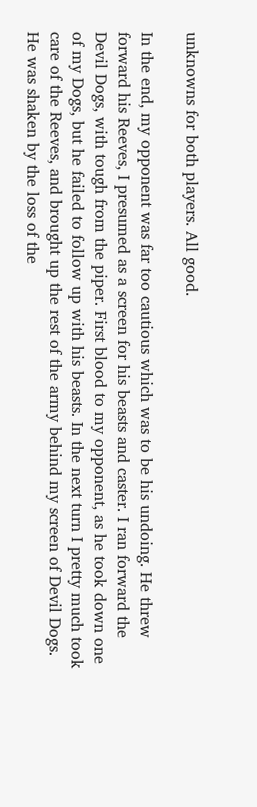unknowns for both players. All good.

In the end, my opponent was far too cautious which was to be his undoing. He threw forward his Reeves, I presumed as a screen for his beasts and caster. I ran forward the Devil Dogs, with tough from the piper. First blood to my opponent, as he took down one of my Dogs, but he failed to follow up with his beasts. In the next turn I pretty much took care of the Reeves, and brought up the rest of the army behind my screen of Devil Dogs.  He was shaken by the loss of the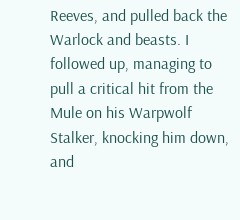Reeves, and pulled back the Warlock and beasts. I followed up, managing to pull a critical hit from the Mule on his Warpwolf Stalker, knocking him down, and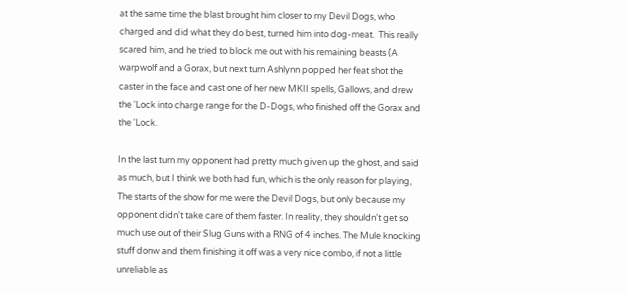at the same time the blast brought him closer to my Devil Dogs, who charged and did what they do best, turned him into dog-meat.  This really scared him, and he tried to block me out with his remaining beasts (A warpwolf and a Gorax, but next turn Ashlynn popped her feat shot the caster in the face and cast one of her new MKII spells, Gallows, and drew the 'Lock into charge range for the D-Dogs, who finished off the Gorax and the 'Lock.

In the last turn my opponent had pretty much given up the ghost, and said as much, but I think we both had fun, which is the only reason for playing, The starts of the show for me were the Devil Dogs, but only because my opponent didn't take care of them faster. In reality, they shouldn't get so much use out of their Slug Guns with a RNG of 4 inches. The Mule knocking stuff donw and them finishing it off was a very nice combo, if not a little unreliable as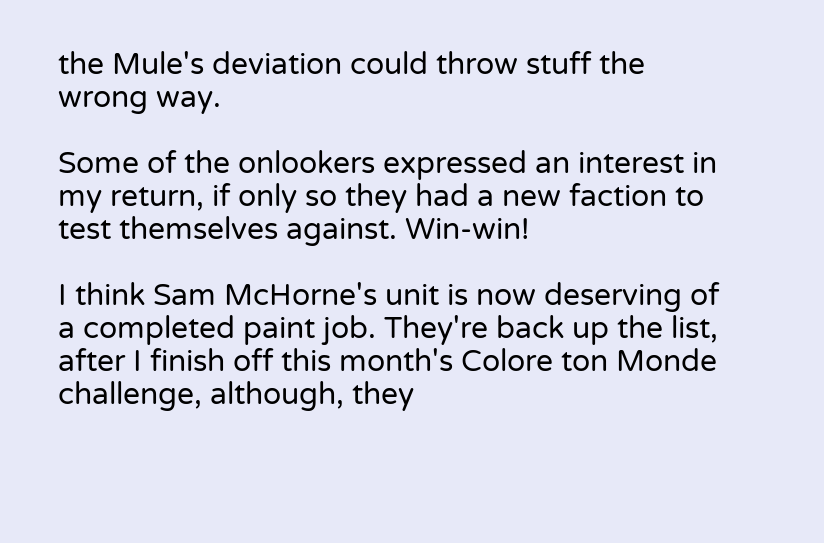the Mule's deviation could throw stuff the wrong way.

Some of the onlookers expressed an interest in my return, if only so they had a new faction to test themselves against. Win-win!

I think Sam McHorne's unit is now deserving of a completed paint job. They're back up the list, after I finish off this month's Colore ton Monde challenge, although, they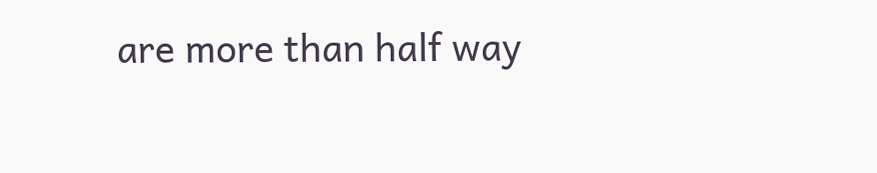are more than half way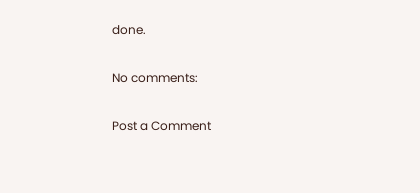done.

No comments:

Post a Comment